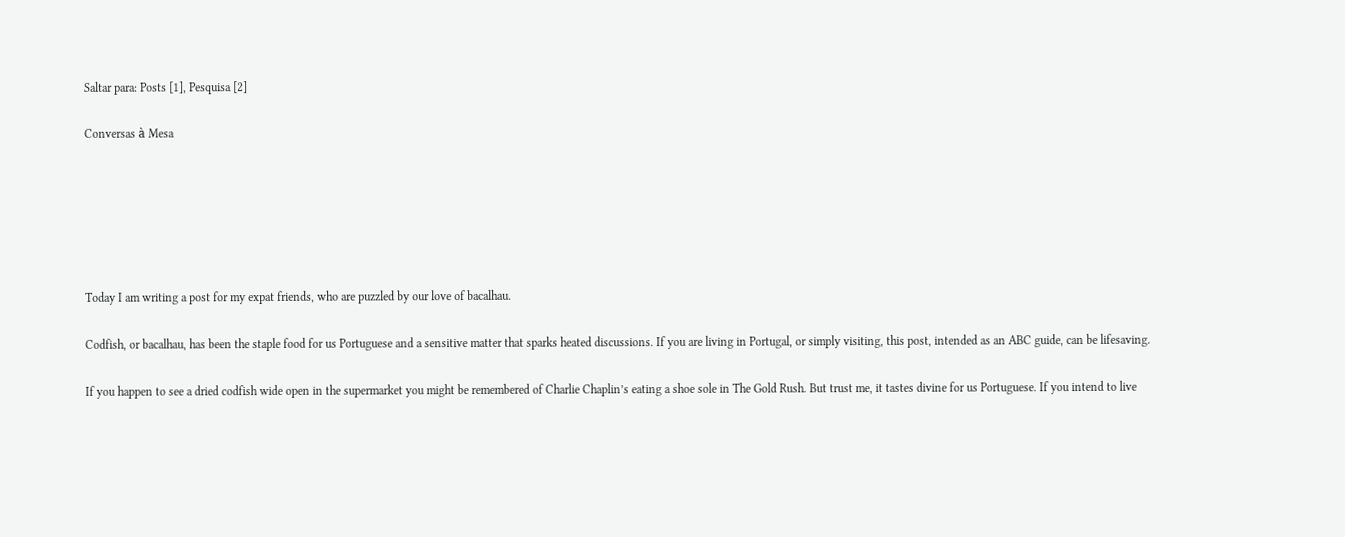Saltar para: Posts [1], Pesquisa [2]

Conversas à Mesa






Today I am writing a post for my expat friends, who are puzzled by our love of bacalhau.

Codfish, or bacalhau, has been the staple food for us Portuguese and a sensitive matter that sparks heated discussions. If you are living in Portugal, or simply visiting, this post, intended as an ABC guide, can be lifesaving.

If you happen to see a dried codfish wide open in the supermarket you might be remembered of Charlie Chaplin’s eating a shoe sole in The Gold Rush. But trust me, it tastes divine for us Portuguese. If you intend to live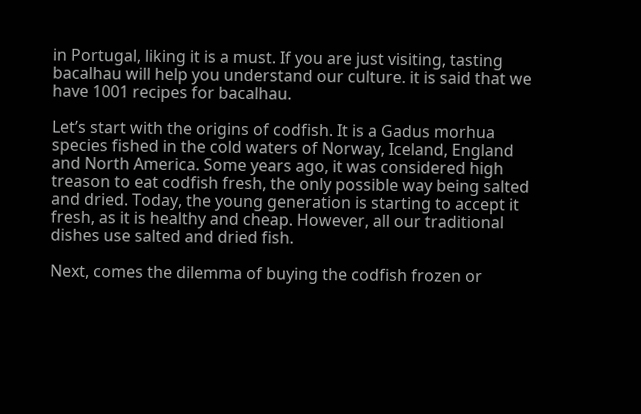in Portugal, liking it is a must. If you are just visiting, tasting bacalhau will help you understand our culture. it is said that we have 1001 recipes for bacalhau.

Let’s start with the origins of codfish. It is a Gadus morhua species fished in the cold waters of Norway, Iceland, England and North America. Some years ago, it was considered high treason to eat codfish fresh, the only possible way being salted and dried. Today, the young generation is starting to accept it fresh, as it is healthy and cheap. However, all our traditional dishes use salted and dried fish.

Next, comes the dilemma of buying the codfish frozen or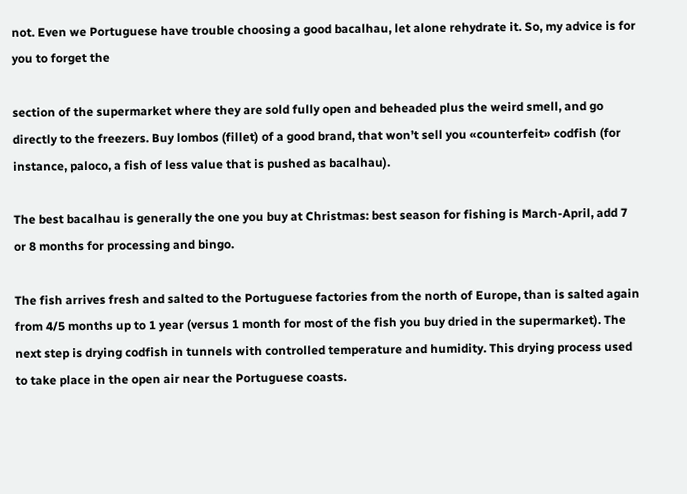not. Even we Portuguese have trouble choosing a good bacalhau, let alone rehydrate it. So, my advice is for you to forget the

section of the supermarket where they are sold fully open and beheaded plus the weird smell, and go directly to the freezers. Buy lombos (fillet) of a good brand, that won’t sell you «counterfeit» codfish (for instance, paloco, a fish of less value that is pushed as bacalhau).

The best bacalhau is generally the one you buy at Christmas: best season for fishing is March-April, add 7 or 8 months for processing and bingo.

The fish arrives fresh and salted to the Portuguese factories from the north of Europe, than is salted again from 4/5 months up to 1 year (versus 1 month for most of the fish you buy dried in the supermarket). The next step is drying codfish in tunnels with controlled temperature and humidity. This drying process used to take place in the open air near the Portuguese coasts.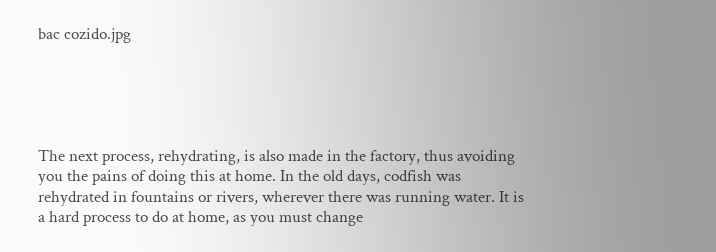bac cozido.jpg





The next process, rehydrating, is also made in the factory, thus avoiding you the pains of doing this at home. In the old days, codfish was rehydrated in fountains or rivers, wherever there was running water. It is a hard process to do at home, as you must change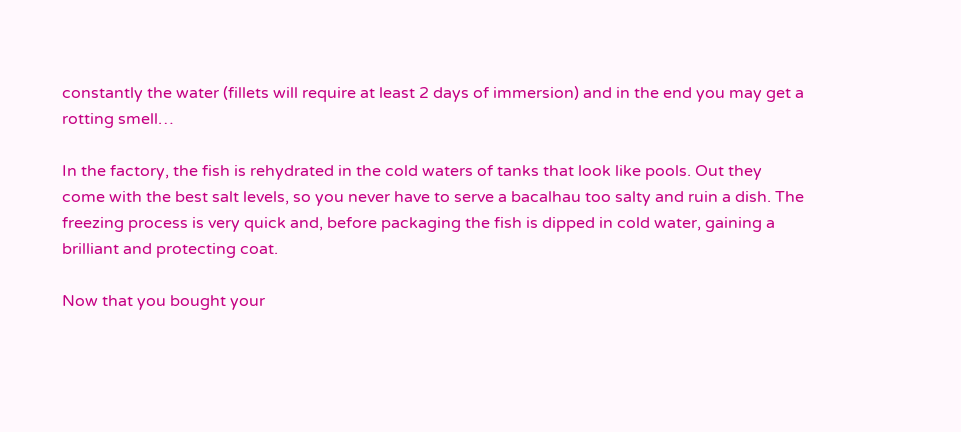constantly the water (fillets will require at least 2 days of immersion) and in the end you may get a rotting smell…

In the factory, the fish is rehydrated in the cold waters of tanks that look like pools. Out they come with the best salt levels, so you never have to serve a bacalhau too salty and ruin a dish. The freezing process is very quick and, before packaging the fish is dipped in cold water, gaining a brilliant and protecting coat.

Now that you bought your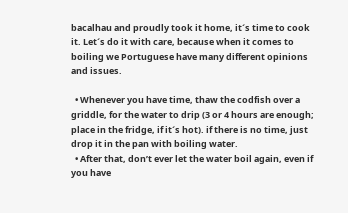bacalhau and proudly took it home, it´s time to cook it. Let´s do it with care, because when it comes to boiling we Portuguese have many different opinions and issues.

  • Whenever you have time, thaw the codfish over a griddle, for the water to drip (3 or 4 hours are enough; place in the fridge, if it´s hot). if there is no time, just drop it in the pan with boiling water.
  • After that, don’t ever let the water boil again, even if you have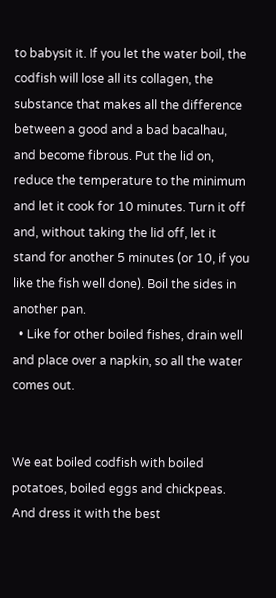to babysit it. If you let the water boil, the codfish will lose all its collagen, the substance that makes all the difference between a good and a bad bacalhau, and become fibrous. Put the lid on, reduce the temperature to the minimum and let it cook for 10 minutes. Turn it off and, without taking the lid off, let it stand for another 5 minutes (or 10, if you like the fish well done). Boil the sides in another pan.
  • Like for other boiled fishes, drain well and place over a napkin, so all the water comes out.


We eat boiled codfish with boiled potatoes, boiled eggs and chickpeas. And dress it with the best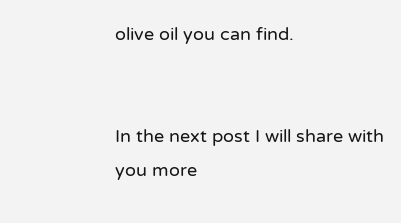olive oil you can find.


In the next post I will share with you more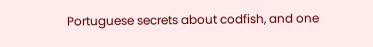Portuguese secrets about codfish, and one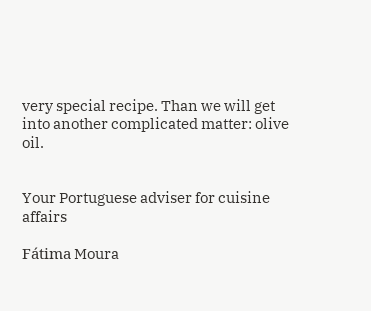very special recipe. Than we will get into another complicated matter: olive oil.


Your Portuguese adviser for cuisine affairs

Fátima Moura